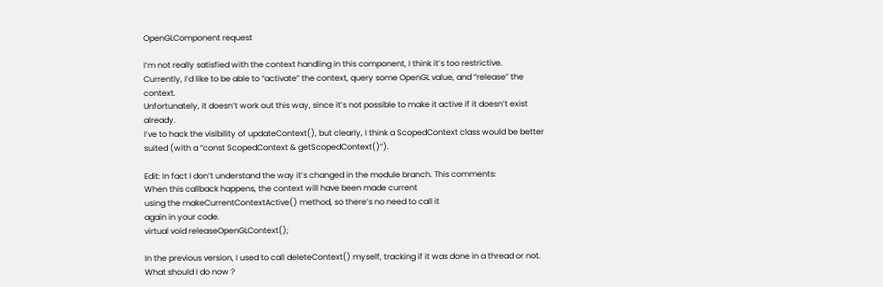OpenGLComponent request

I’m not really satisfied with the context handling in this component, I think it’s too restrictive.
Currently, I’d like to be able to “activate” the context, query some OpenGL value, and “release” the context.
Unfortunately, it doesn’t work out this way, since it’s not possible to make it active if it doesn’t exist already.
I’ve to hack the visibility of updateContext(), but clearly, I think a ScopedContext class would be better suited (with a “const ScopedContext & getScopedContext()”).

Edit: In fact I don’t understand the way it’s changed in the module branch. This comments:
When this callback happens, the context will have been made current
using the makeCurrentContextActive() method, so there’s no need to call it
again in your code.
virtual void releaseOpenGLContext();

In the previous version, I used to call deleteContext() myself, tracking if it was done in a thread or not.
What should I do now ?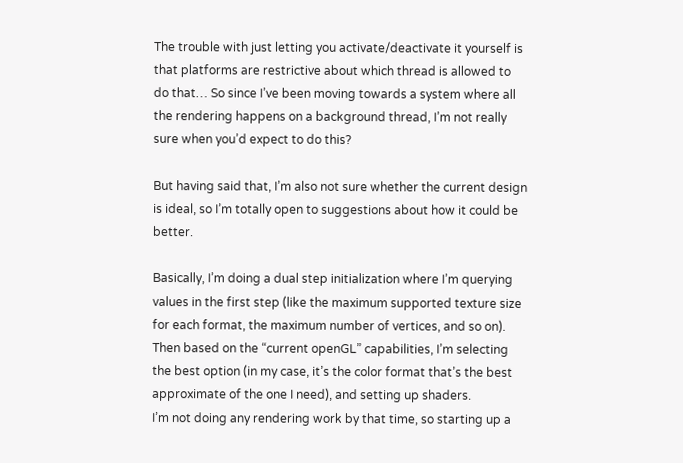The trouble with just letting you activate/deactivate it yourself is that platforms are restrictive about which thread is allowed to do that… So since I’ve been moving towards a system where all the rendering happens on a background thread, I’m not really sure when you’d expect to do this?

But having said that, I’m also not sure whether the current design is ideal, so I’m totally open to suggestions about how it could be better.

Basically, I’m doing a dual step initialization where I’m querying values in the first step (like the maximum supported texture size for each format, the maximum number of vertices, and so on).
Then based on the “current openGL” capabilities, I’m selecting the best option (in my case, it’s the color format that’s the best approximate of the one I need), and setting up shaders.
I’m not doing any rendering work by that time, so starting up a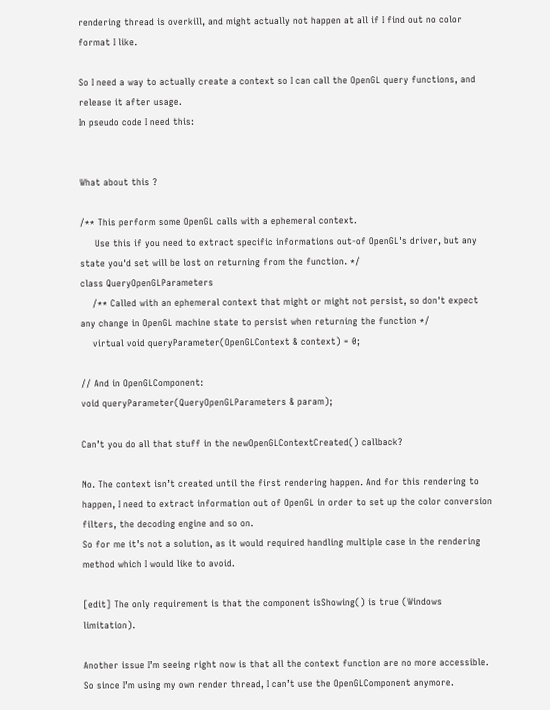rendering thread is overkill, and might actually not happen at all if I find out no color format I like.

So I need a way to actually create a context so I can call the OpenGL query functions, and release it after usage.
In pseudo code I need this:


What about this ?

/** This perform some OpenGL calls with a ephemeral context.
     Use this if you need to extract specific informations out-of OpenGL's driver, but any state you'd set will be lost on returning from the function. */
class QueryOpenGLParameters
    /** Called with an ephemeral context that might or might not persist, so don't expect any change in OpenGL machine state to persist when returning the function */
    virtual void queryParameter(OpenGLContext & context) = 0;

// And in OpenGLComponent:
void queryParameter(QueryOpenGLParameters & param);

Can’t you do all that stuff in the newOpenGLContextCreated() callback?

No. The context isn’t created until the first rendering happen. And for this rendering to happen, I need to extract information out of OpenGL in order to set up the color conversion filters, the decoding engine and so on.
So for me it’s not a solution, as it would required handling multiple case in the rendering method which I would like to avoid.

[edit] The only requirement is that the component isShowing() is true (Windows limitation).

Another issue I’m seeing right now is that all the context function are no more accessible.
So since I’m using my own render thread, I can’t use the OpenGLComponent anymore.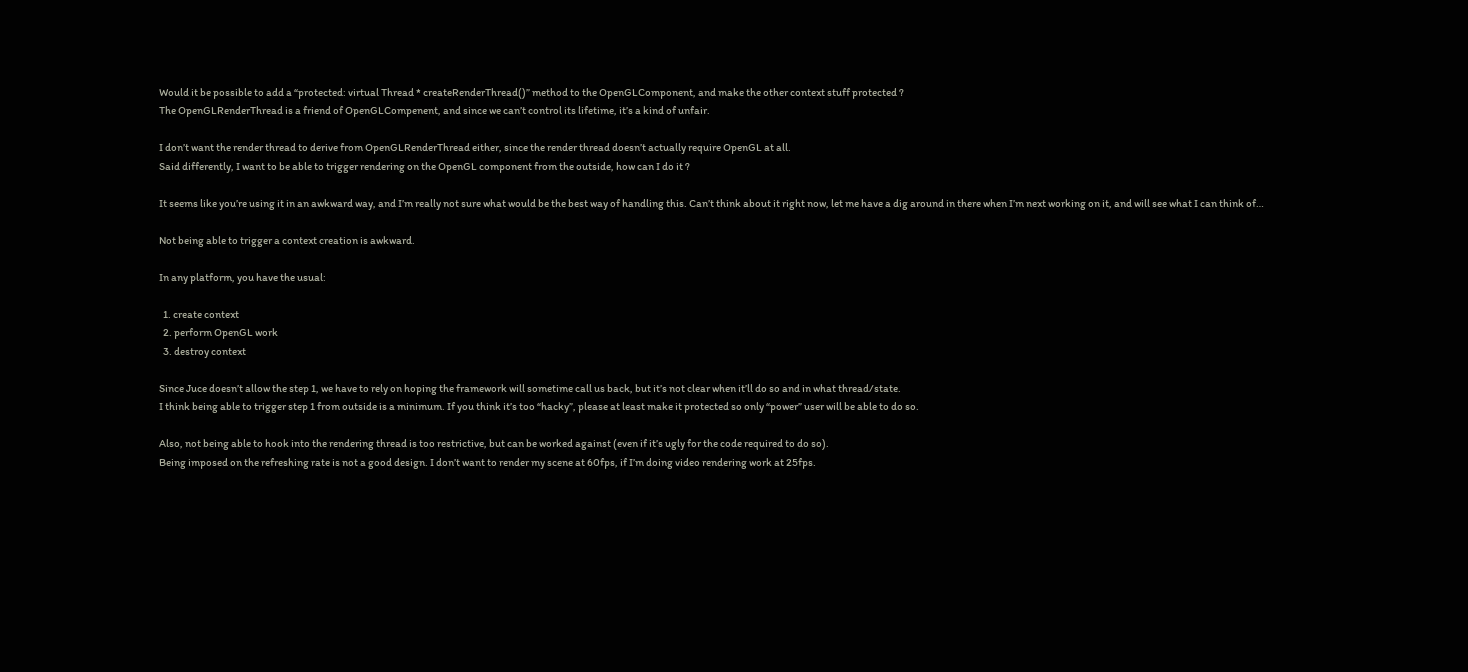Would it be possible to add a “protected: virtual Thread * createRenderThread()” method to the OpenGLComponent, and make the other context stuff protected ?
The OpenGLRenderThread is a friend of OpenGLCompenent, and since we can’t control its lifetime, it’s a kind of unfair.

I don’t want the render thread to derive from OpenGLRenderThread either, since the render thread doesn’t actually require OpenGL at all.
Said differently, I want to be able to trigger rendering on the OpenGL component from the outside, how can I do it ?

It seems like you’re using it in an awkward way, and I’m really not sure what would be the best way of handling this. Can’t think about it right now, let me have a dig around in there when I’m next working on it, and will see what I can think of…

Not being able to trigger a context creation is awkward.

In any platform, you have the usual:

  1. create context
  2. perform OpenGL work
  3. destroy context

Since Juce doesn’t allow the step 1, we have to rely on hoping the framework will sometime call us back, but it’s not clear when it’ll do so and in what thread/state.
I think being able to trigger step 1 from outside is a minimum. If you think it’s too “hacky”, please at least make it protected so only “power” user will be able to do so.

Also, not being able to hook into the rendering thread is too restrictive, but can be worked against (even if it’s ugly for the code required to do so).
Being imposed on the refreshing rate is not a good design. I don’t want to render my scene at 60fps, if I’m doing video rendering work at 25fps.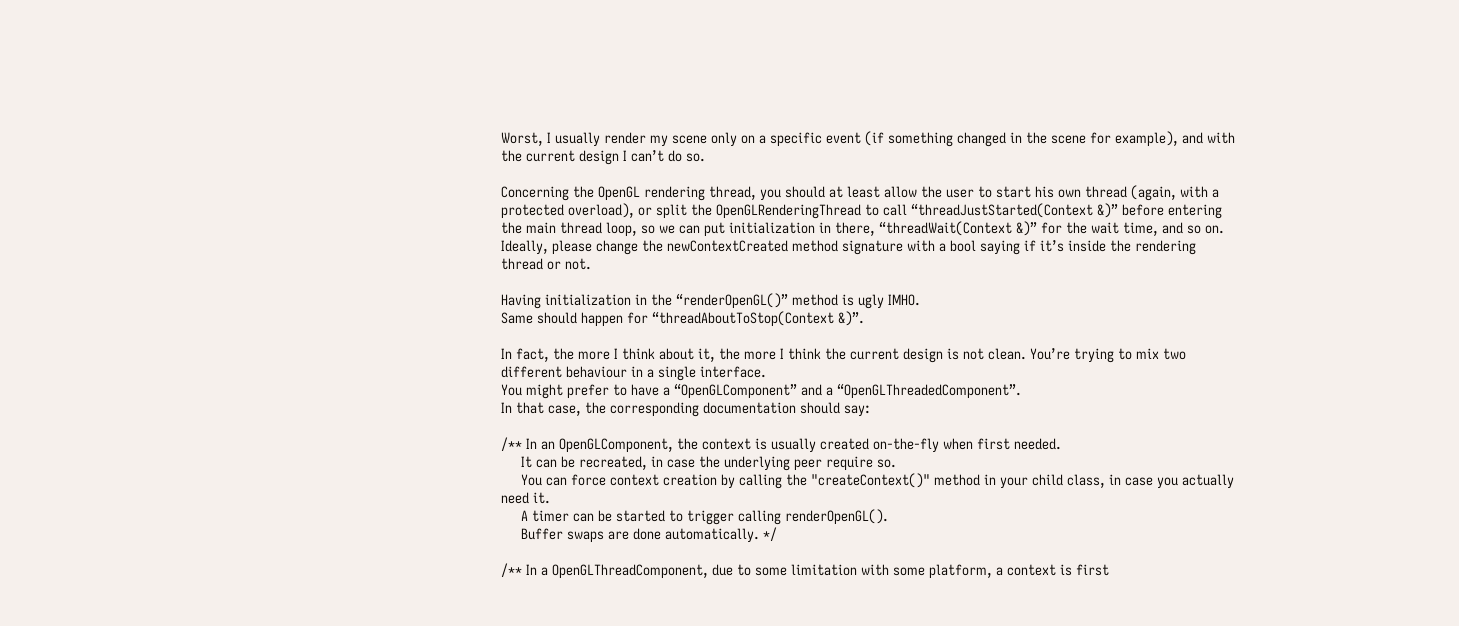Worst, I usually render my scene only on a specific event (if something changed in the scene for example), and with the current design I can’t do so.

Concerning the OpenGL rendering thread, you should at least allow the user to start his own thread (again, with a protected overload), or split the OpenGLRenderingThread to call “threadJustStarted(Context &)” before entering the main thread loop, so we can put initialization in there, “threadWait(Context &)” for the wait time, and so on.
Ideally, please change the newContextCreated method signature with a bool saying if it’s inside the rendering thread or not.

Having initialization in the “renderOpenGL()” method is ugly IMHO.
Same should happen for “threadAboutToStop(Context &)”.

In fact, the more I think about it, the more I think the current design is not clean. You’re trying to mix two different behaviour in a single interface.
You might prefer to have a “OpenGLComponent” and a “OpenGLThreadedComponent”.
In that case, the corresponding documentation should say:

/** In an OpenGLComponent, the context is usually created on-the-fly when first needed.
     It can be recreated, in case the underlying peer require so.
     You can force context creation by calling the "createContext()" method in your child class, in case you actually need it.
     A timer can be started to trigger calling renderOpenGL().
     Buffer swaps are done automatically. */

/** In a OpenGLThreadComponent, due to some limitation with some platform, a context is first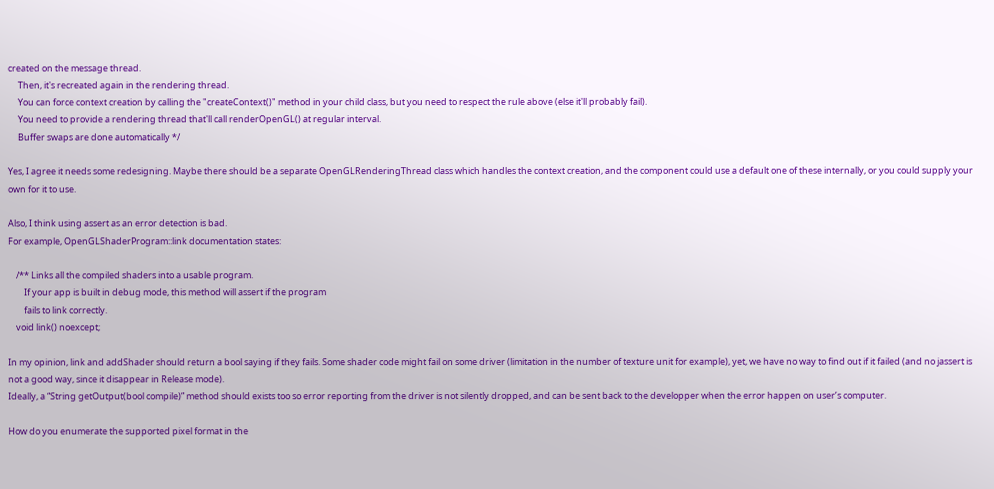created on the message thread.
     Then, it's recreated again in the rendering thread.
     You can force context creation by calling the "createContext()" method in your child class, but you need to respect the rule above (else it'll probably fail).
     You need to provide a rendering thread that'll call renderOpenGL() at regular interval.
     Buffer swaps are done automatically */

Yes, I agree it needs some redesigning. Maybe there should be a separate OpenGLRenderingThread class which handles the context creation, and the component could use a default one of these internally, or you could supply your own for it to use.

Also, I think using assert as an error detection is bad.
For example, OpenGLShaderProgram::link documentation states:

    /** Links all the compiled shaders into a usable program.
        If your app is built in debug mode, this method will assert if the program
        fails to link correctly.
    void link() noexcept;

In my opinion, link and addShader should return a bool saying if they fails. Some shader code might fail on some driver (limitation in the number of texture unit for example), yet, we have no way to find out if it failed (and no jassert is not a good way, since it disappear in Release mode).
Ideally, a “String getOutput(bool compile)” method should exists too so error reporting from the driver is not silently dropped, and can be sent back to the developper when the error happen on user’s computer.

How do you enumerate the supported pixel format in the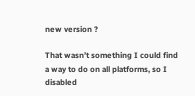new version ?

That wasn’t something I could find a way to do on all platforms, so I disabled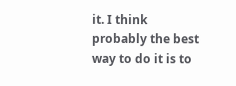it. I think probably the best way to do it is to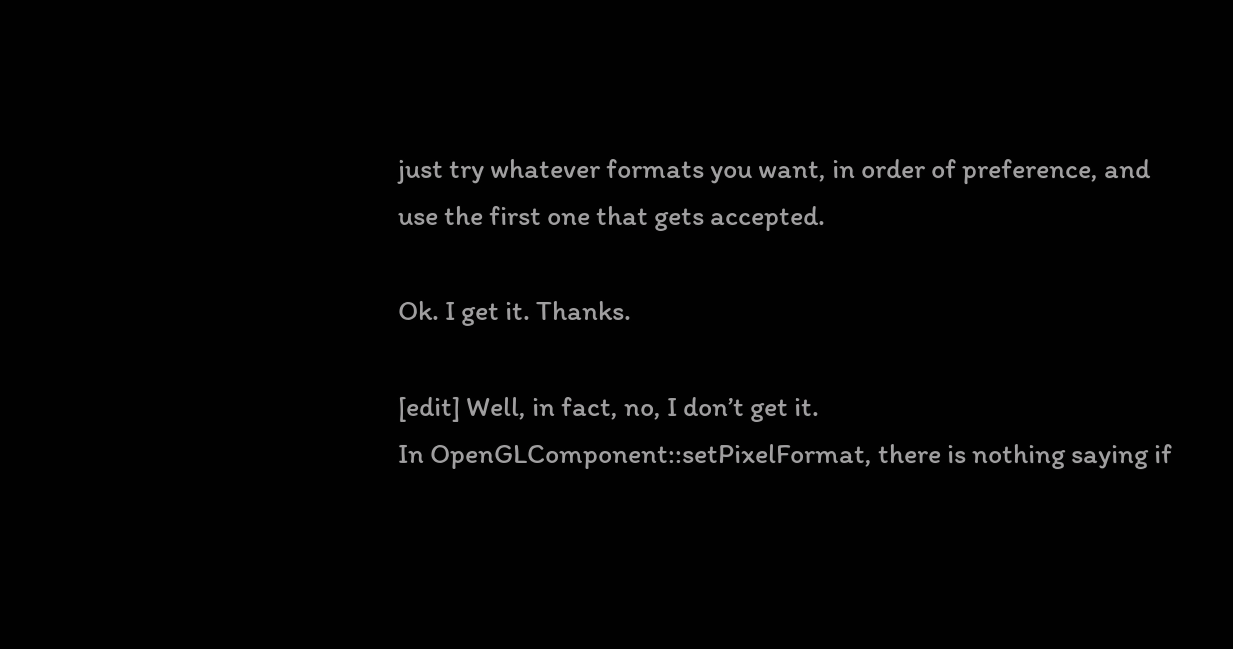just try whatever formats you want, in order of preference, and use the first one that gets accepted.

Ok. I get it. Thanks.

[edit] Well, in fact, no, I don’t get it.
In OpenGLComponent::setPixelFormat, there is nothing saying if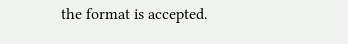the format is accepted.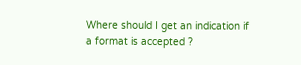Where should I get an indication if a format is accepted ?